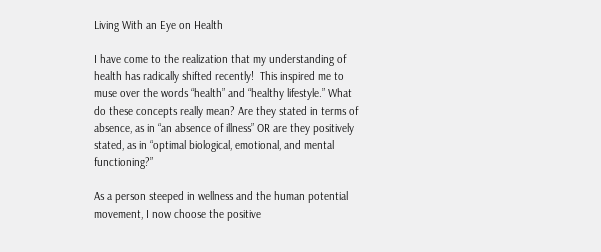Living With an Eye on Health

I have come to the realization that my understanding of health has radically shifted recently!  This inspired me to muse over the words “health” and “healthy lifestyle.” What do these concepts really mean? Are they stated in terms of absence, as in “an absence of illness” OR are they positively stated, as in “optimal biological, emotional, and mental functioning?”

As a person steeped in wellness and the human potential movement, I now choose the positive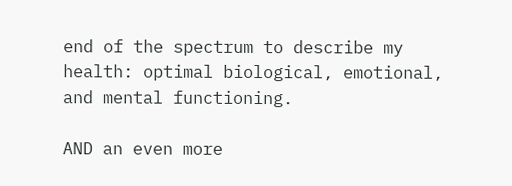end of the spectrum to describe my health: optimal biological, emotional, and mental functioning.

AND an even more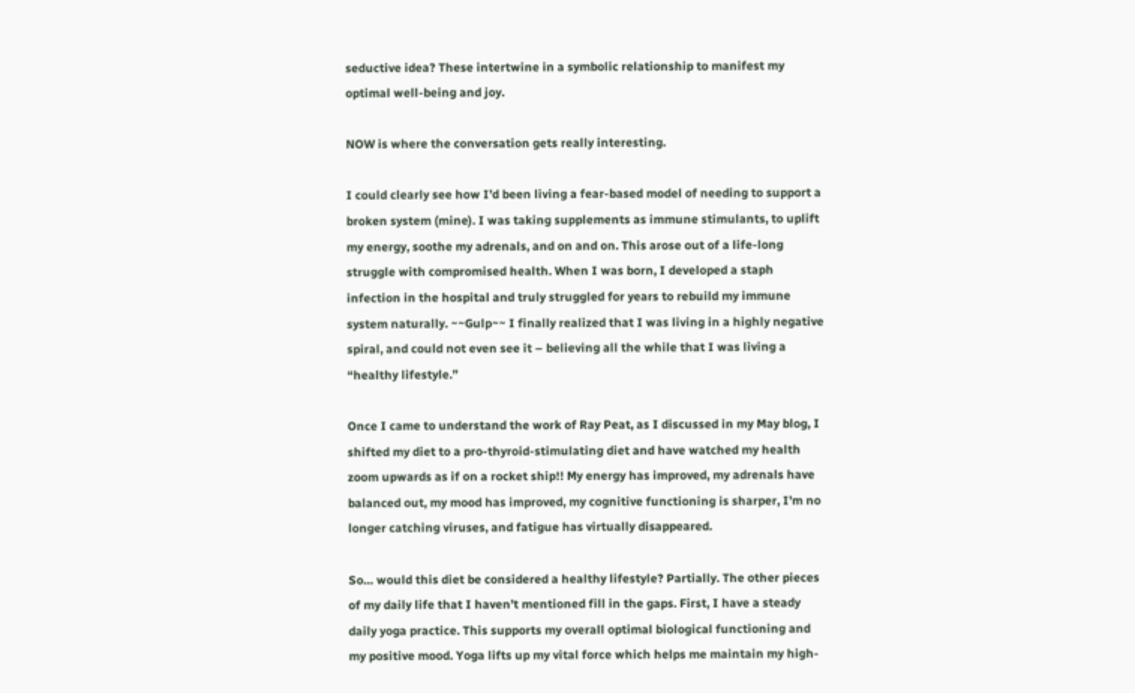seductive idea? These intertwine in a symbolic relationship to manifest my optimal well-being and joy.

NOW is where the conversation gets really interesting.

I could clearly see how I’d been living a fear-based model of needing to support a broken system (mine). I was taking supplements as immune stimulants, to uplift my energy, soothe my adrenals, and on and on. This arose out of a life-long struggle with compromised health. When I was born, I developed a staph infection in the hospital and truly struggled for years to rebuild my immune system naturally. ~~Gulp~~ I finally realized that I was living in a highly negative spiral, and could not even see it – believing all the while that I was living a “healthy lifestyle.”

Once I came to understand the work of Ray Peat, as I discussed in my May blog, I shifted my diet to a pro-thyroid-stimulating diet and have watched my health zoom upwards as if on a rocket ship!! My energy has improved, my adrenals have balanced out, my mood has improved, my cognitive functioning is sharper, I’m no longer catching viruses, and fatigue has virtually disappeared.

So… would this diet be considered a healthy lifestyle? Partially. The other pieces of my daily life that I haven’t mentioned fill in the gaps. First, I have a steady daily yoga practice. This supports my overall optimal biological functioning and my positive mood. Yoga lifts up my vital force which helps me maintain my high-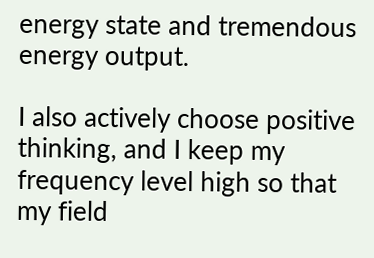energy state and tremendous energy output.

I also actively choose positive thinking, and I keep my frequency level high so that my field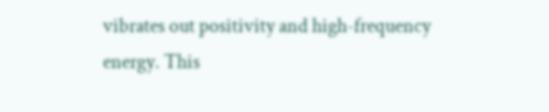vibrates out positivity and high-frequency energy. This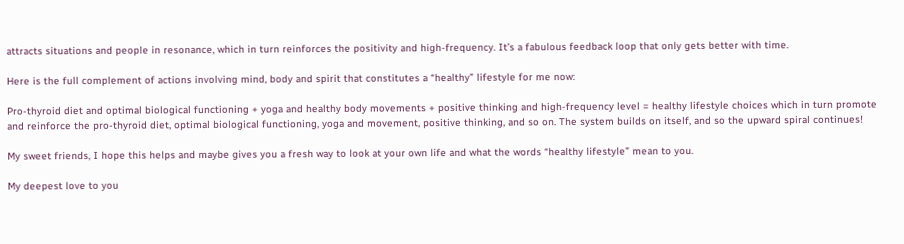attracts situations and people in resonance, which in turn reinforces the positivity and high-frequency. It’s a fabulous feedback loop that only gets better with time.

Here is the full complement of actions involving mind, body and spirit that constitutes a “healthy” lifestyle for me now:

Pro-thyroid diet and optimal biological functioning + yoga and healthy body movements + positive thinking and high-frequency level = healthy lifestyle choices which in turn promote and reinforce the pro-thyroid diet, optimal biological functioning, yoga and movement, positive thinking, and so on. The system builds on itself, and so the upward spiral continues!

My sweet friends, I hope this helps and maybe gives you a fresh way to look at your own life and what the words “healthy lifestyle” mean to you.

My deepest love to you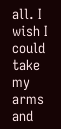all. I wish I could take my arms and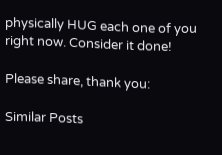physically HUG each one of you right now. Consider it done!

Please share, thank you:

Similar Posts